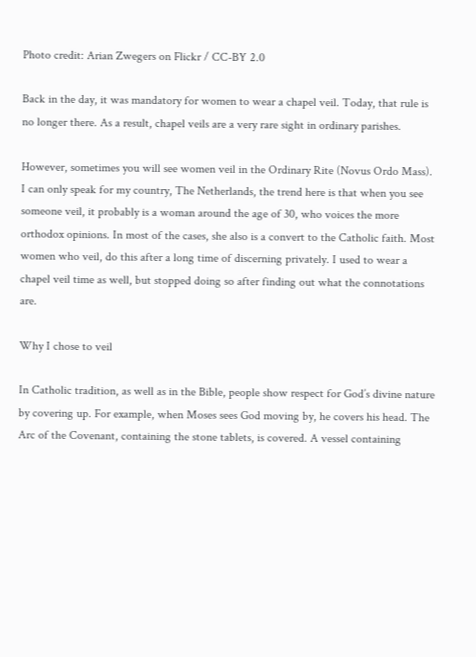Photo credit: Arian Zwegers on Flickr / CC-BY 2.0

Back in the day, it was mandatory for women to wear a chapel veil. Today, that rule is no longer there. As a result, chapel veils are a very rare sight in ordinary parishes.

However, sometimes you will see women veil in the Ordinary Rite (Novus Ordo Mass). I can only speak for my country, The Netherlands, the trend here is that when you see someone veil, it probably is a woman around the age of 30, who voices the more orthodox opinions. In most of the cases, she also is a convert to the Catholic faith. Most women who veil, do this after a long time of discerning privately. I used to wear a chapel veil time as well, but stopped doing so after finding out what the connotations are.

Why I chose to veil

In Catholic tradition, as well as in the Bible, people show respect for God’s divine nature by covering up. For example, when Moses sees God moving by, he covers his head. The Arc of the Covenant, containing the stone tablets, is covered. A vessel containing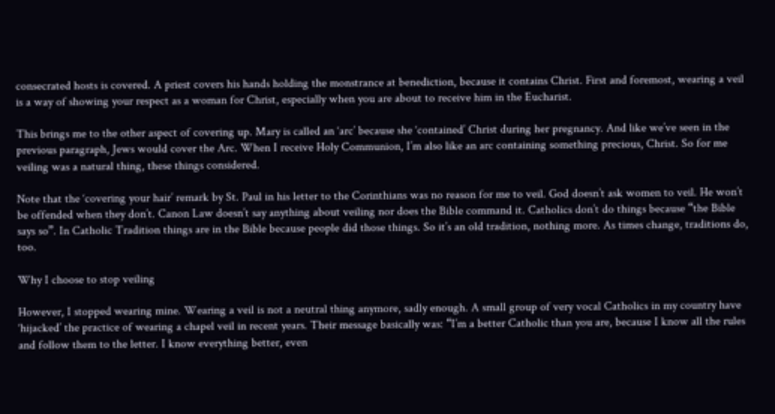consecrated hosts is covered. A priest covers his hands holding the monstrance at benediction, because it contains Christ. First and foremost, wearing a veil is a way of showing your respect as a woman for Christ, especially when you are about to receive him in the Eucharist.

This brings me to the other aspect of covering up. Mary is called an ‘arc’ because she ‘contained’ Christ during her pregnancy. And like we’ve seen in the previous paragraph, Jews would cover the Arc. When I receive Holy Communion, I’m also like an arc containing something precious, Christ. So for me veiling was a natural thing, these things considered.

Note that the ‘covering your hair’ remark by St. Paul in his letter to the Corinthians was no reason for me to veil. God doesn’t ask women to veil. He won’t be offended when they don’t. Canon Law doesn’t say anything about veiling nor does the Bible command it. Catholics don’t do things because “the Bible says so”. In Catholic Tradition things are in the Bible because people did those things. So it’s an old tradition, nothing more. As times change, traditions do, too.

Why I choose to stop veiling

However, I stopped wearing mine. Wearing a veil is not a neutral thing anymore, sadly enough. A small group of very vocal Catholics in my country have ‘hijacked’ the practice of wearing a chapel veil in recent years. Their message basically was: “I’m a better Catholic than you are, because I know all the rules and follow them to the letter. I know everything better, even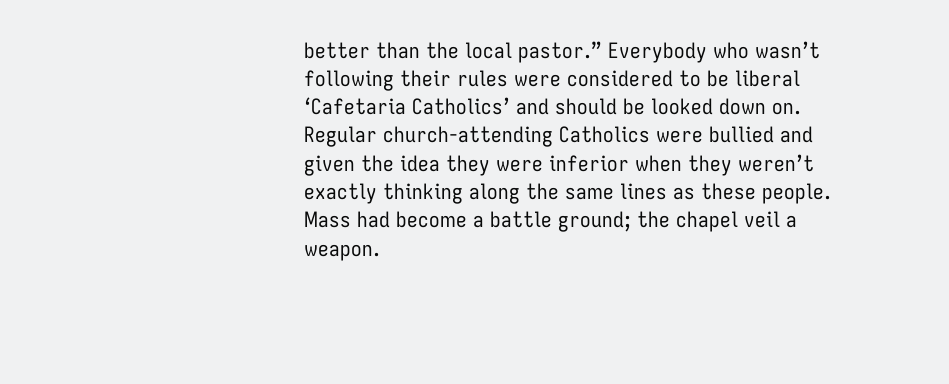better than the local pastor.” Everybody who wasn’t following their rules were considered to be liberal ‘Cafetaria Catholics’ and should be looked down on.  Regular church-attending Catholics were bullied and given the idea they were inferior when they weren’t exactly thinking along the same lines as these people. Mass had become a battle ground; the chapel veil a weapon.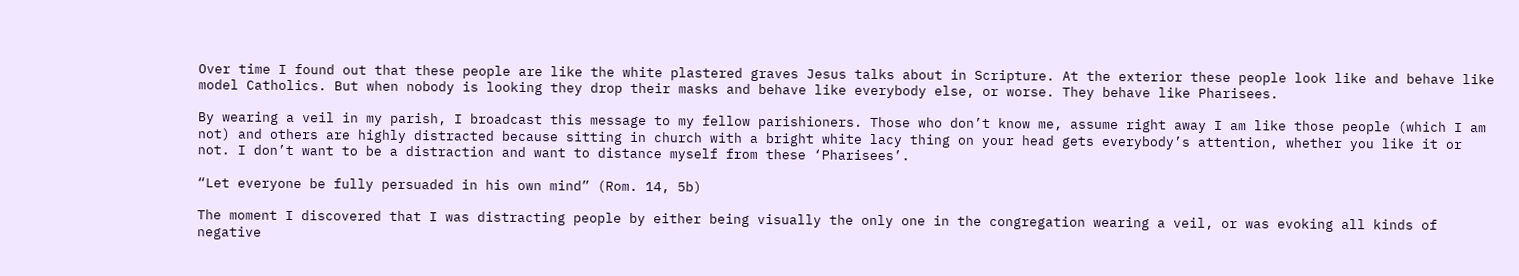Over time I found out that these people are like the white plastered graves Jesus talks about in Scripture. At the exterior these people look like and behave like model Catholics. But when nobody is looking they drop their masks and behave like everybody else, or worse. They behave like Pharisees.

By wearing a veil in my parish, I broadcast this message to my fellow parishioners. Those who don’t know me, assume right away I am like those people (which I am not) and others are highly distracted because sitting in church with a bright white lacy thing on your head gets everybody’s attention, whether you like it or not. I don’t want to be a distraction and want to distance myself from these ‘Pharisees’.

“Let everyone be fully persuaded in his own mind” (Rom. 14, 5b)

The moment I discovered that I was distracting people by either being visually the only one in the congregation wearing a veil, or was evoking all kinds of negative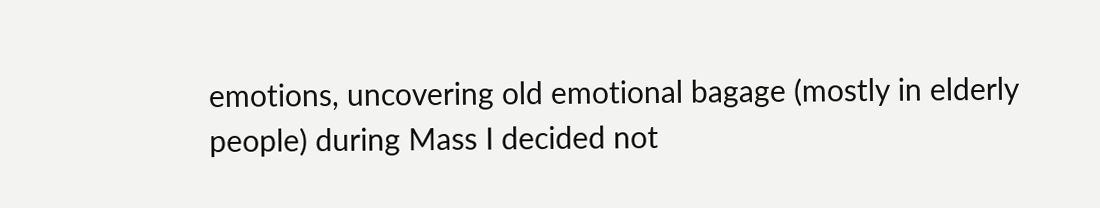emotions, uncovering old emotional bagage (mostly in elderly people) during Mass I decided not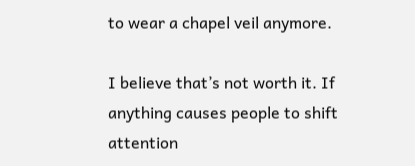to wear a chapel veil anymore.

I believe that’s not worth it. If anything causes people to shift attention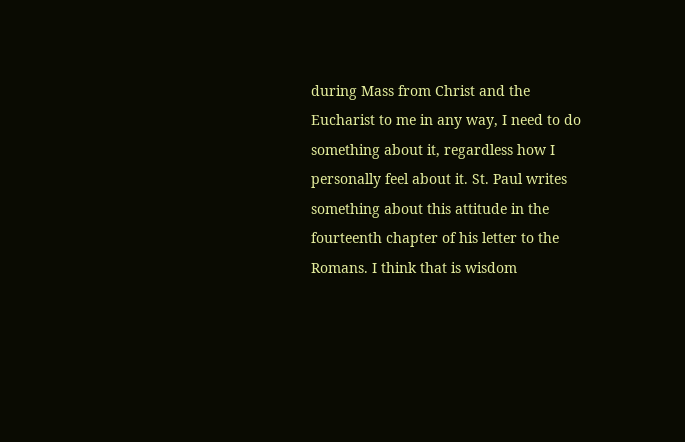during Mass from Christ and the Eucharist to me in any way, I need to do something about it, regardless how I personally feel about it. St. Paul writes something about this attitude in the fourteenth chapter of his letter to the Romans. I think that is wisdom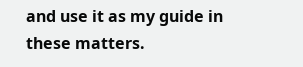and use it as my guide in these matters.